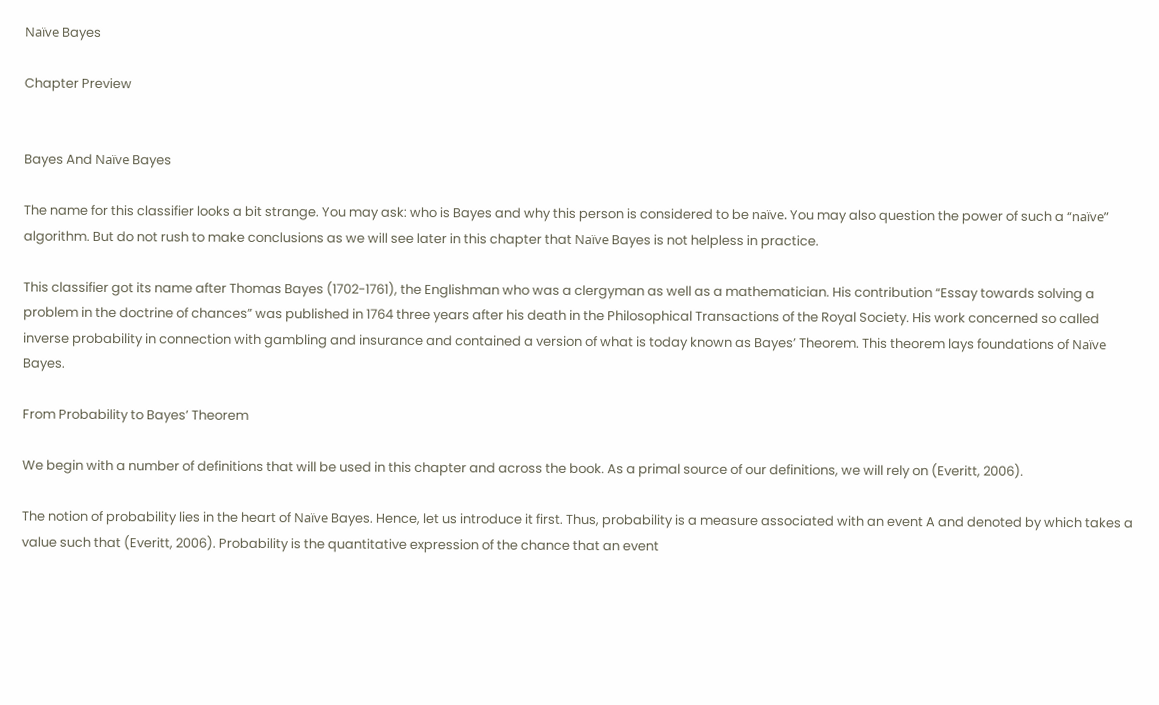Naïve Bayes

Chapter Preview


Bayes And Naïve Bayes

The name for this classifier looks a bit strange. You may ask: who is Bayes and why this person is considered to be naïve. You may also question the power of such a “naïve” algorithm. But do not rush to make conclusions as we will see later in this chapter that Naïve Bayes is not helpless in practice.

This classifier got its name after Thomas Bayes (1702-1761), the Englishman who was a clergyman as well as a mathematician. His contribution “Essay towards solving a problem in the doctrine of chances” was published in 1764 three years after his death in the Philosophical Transactions of the Royal Society. His work concerned so called inverse probability in connection with gambling and insurance and contained a version of what is today known as Bayes’ Theorem. This theorem lays foundations of Naïve Bayes.

From Probability to Bayes’ Theorem

We begin with a number of definitions that will be used in this chapter and across the book. As a primal source of our definitions, we will rely on (Everitt, 2006).

The notion of probability lies in the heart of Naïve Bayes. Hence, let us introduce it first. Thus, probability is a measure associated with an event A and denoted by which takes a value such that (Everitt, 2006). Probability is the quantitative expression of the chance that an event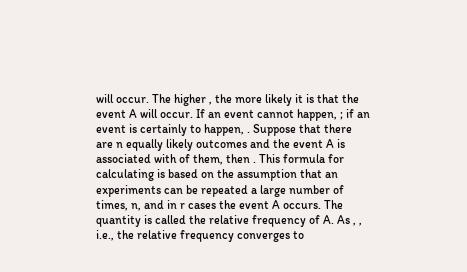will occur. The higher , the more likely it is that the event A will occur. If an event cannot happen, ; if an event is certainly to happen, . Suppose that there are n equally likely outcomes and the event A is associated with of them, then . This formula for calculating is based on the assumption that an experiments can be repeated a large number of times, n, and in r cases the event A occurs. The quantity is called the relative frequency of A. As , , i.e., the relative frequency converges to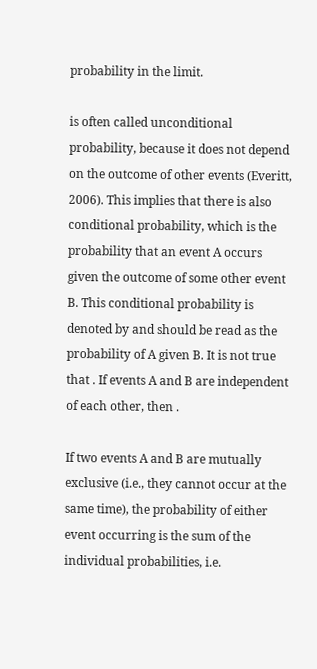probability in the limit.

is often called unconditional probability, because it does not depend on the outcome of other events (Everitt, 2006). This implies that there is also conditional probability, which is the probability that an event A occurs given the outcome of some other event B. This conditional probability is denoted by and should be read as the probability of A given B. It is not true that . If events A and B are independent of each other, then .

If two events A and B are mutually exclusive (i.e., they cannot occur at the same time), the probability of either event occurring is the sum of the individual probabilities, i.e.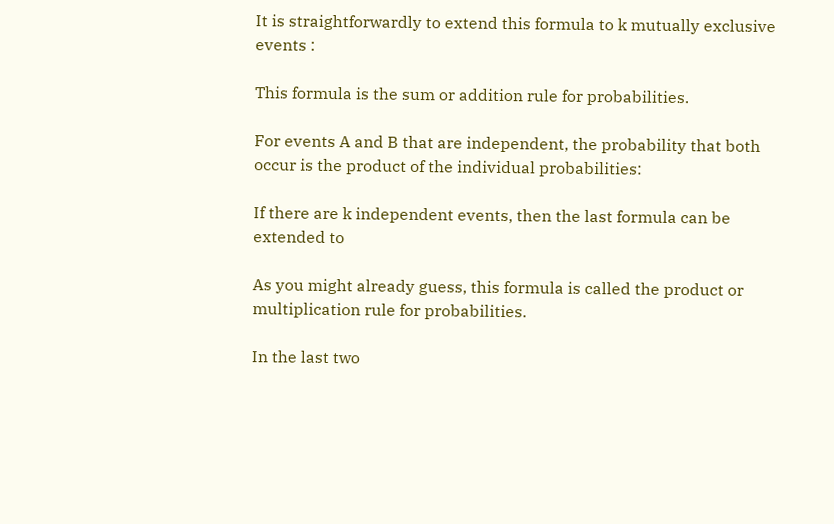It is straightforwardly to extend this formula to k mutually exclusive events :

This formula is the sum or addition rule for probabilities.

For events A and B that are independent, the probability that both occur is the product of the individual probabilities:

If there are k independent events, then the last formula can be extended to

As you might already guess, this formula is called the product or multiplication rule for probabilities.

In the last two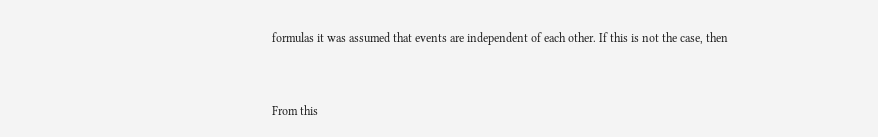formulas it was assumed that events are independent of each other. If this is not the case, then


From this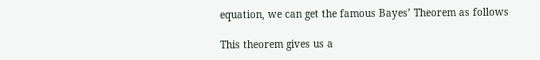equation, we can get the famous Bayes’ Theorem as follows

This theorem gives us a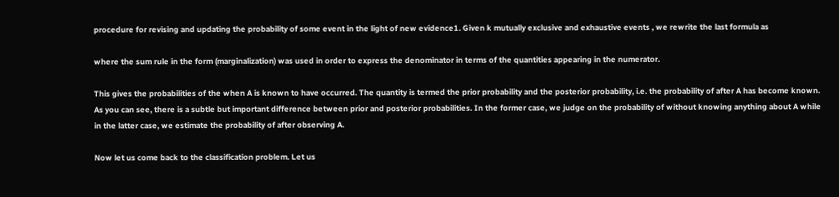procedure for revising and updating the probability of some event in the light of new evidence1. Given k mutually exclusive and exhaustive events , we rewrite the last formula as

where the sum rule in the form (marginalization) was used in order to express the denominator in terms of the quantities appearing in the numerator.

This gives the probabilities of the when A is known to have occurred. The quantity is termed the prior probability and the posterior probability, i.e. the probability of after A has become known. As you can see, there is a subtle but important difference between prior and posterior probabilities. In the former case, we judge on the probability of without knowing anything about A while in the latter case, we estimate the probability of after observing A.

Now let us come back to the classification problem. Let us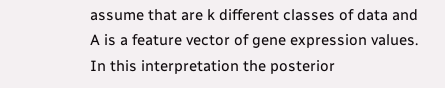assume that are k different classes of data and A is a feature vector of gene expression values. In this interpretation the posterior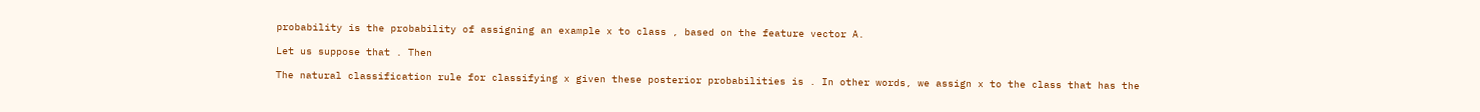probability is the probability of assigning an example x to class , based on the feature vector A.

Let us suppose that . Then

The natural classification rule for classifying x given these posterior probabilities is . In other words, we assign x to the class that has the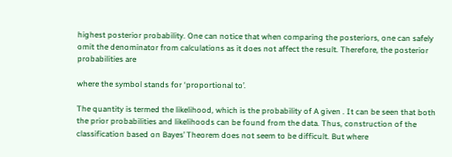highest posterior probability. One can notice that when comparing the posteriors, one can safely omit the denominator from calculations as it does not affect the result. Therefore, the posterior probabilities are

where the symbol stands for ‘proportional to’.

The quantity is termed the likelihood, which is the probability of A given . It can be seen that both the prior probabilities and likelihoods can be found from the data. Thus, construction of the classification based on Bayes’ Theorem does not seem to be difficult. But where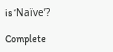is ‘Naïve’?

Complete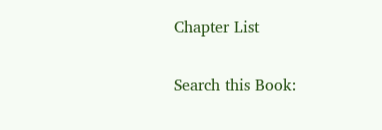Chapter List

Search this Book: